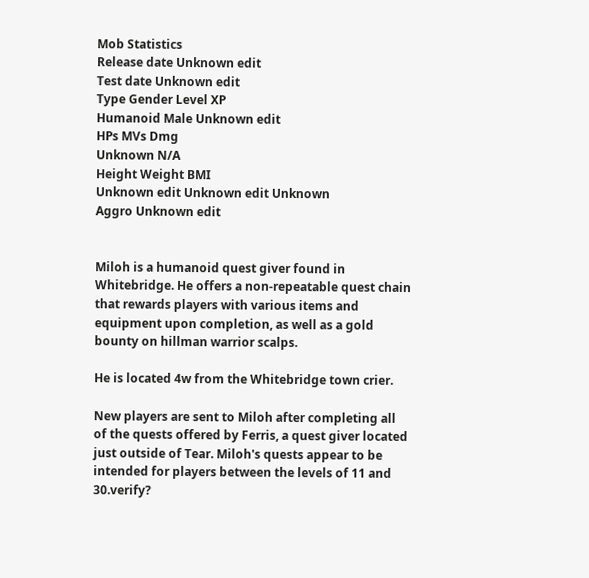Mob Statistics
Release date Unknown edit
Test date Unknown edit
Type Gender Level XP
Humanoid Male Unknown edit
HPs MVs Dmg
Unknown N/A
Height Weight BMI
Unknown edit Unknown edit Unknown
Aggro Unknown edit


Miloh is a humanoid quest giver found in Whitebridge. He offers a non-repeatable quest chain that rewards players with various items and equipment upon completion, as well as a gold bounty on hillman warrior scalps.

He is located 4w from the Whitebridge town crier.

New players are sent to Miloh after completing all of the quests offered by Ferris, a quest giver located just outside of Tear. Miloh's quests appear to be intended for players between the levels of 11 and 30.verify?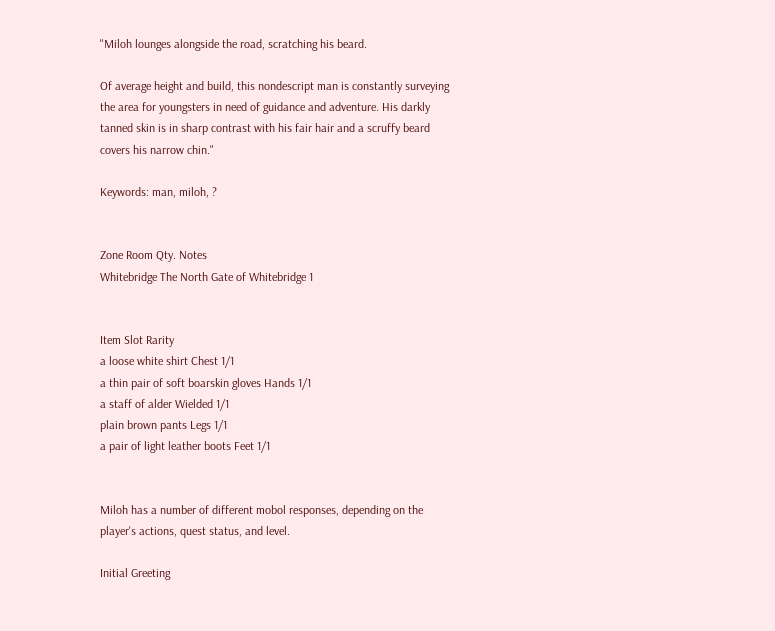"Miloh lounges alongside the road, scratching his beard.

Of average height and build, this nondescript man is constantly surveying the area for youngsters in need of guidance and adventure. His darkly tanned skin is in sharp contrast with his fair hair and a scruffy beard covers his narrow chin."

Keywords: man, miloh, ?


Zone Room Qty. Notes
Whitebridge The North Gate of Whitebridge 1


Item Slot Rarity
a loose white shirt Chest 1/1
a thin pair of soft boarskin gloves Hands 1/1
a staff of alder Wielded 1/1
plain brown pants Legs 1/1
a pair of light leather boots Feet 1/1


Miloh has a number of different mobol responses, depending on the player's actions, quest status, and level.

Initial Greeting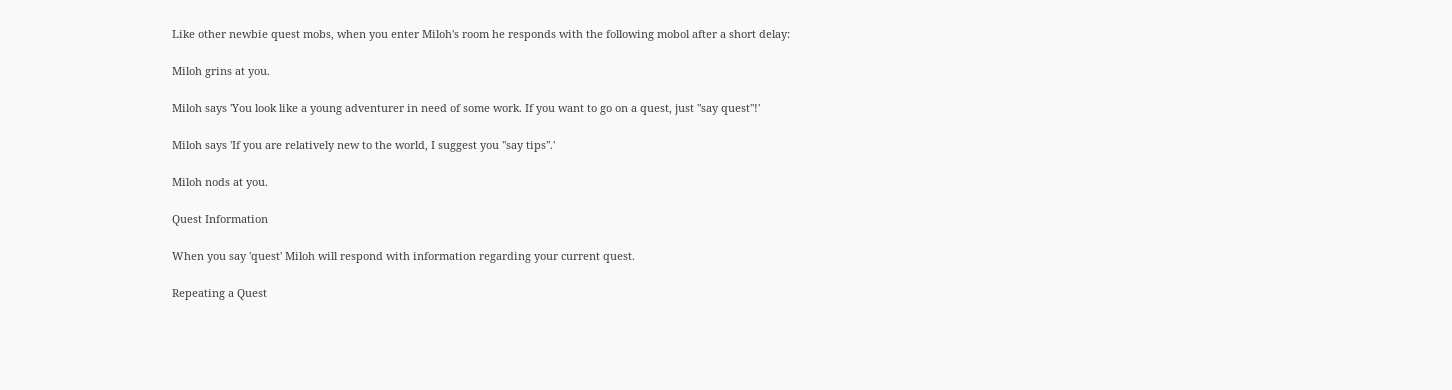Like other newbie quest mobs, when you enter Miloh's room he responds with the following mobol after a short delay:

Miloh grins at you.

Miloh says 'You look like a young adventurer in need of some work. If you want to go on a quest, just "say quest"!'

Miloh says 'If you are relatively new to the world, I suggest you "say tips".'

Miloh nods at you.

Quest Information

When you say 'quest' Miloh will respond with information regarding your current quest.

Repeating a Quest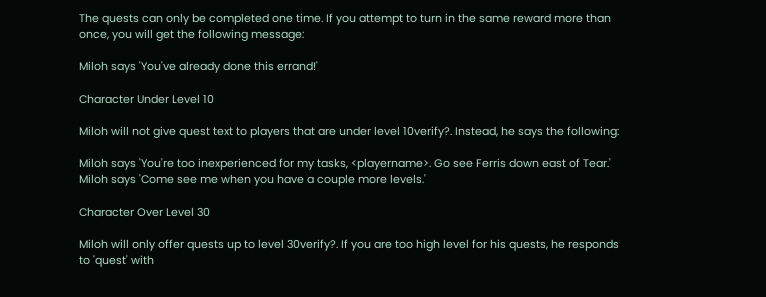The quests can only be completed one time. If you attempt to turn in the same reward more than once, you will get the following message:

Miloh says 'You've already done this errand!'

Character Under Level 10

Miloh will not give quest text to players that are under level 10verify?. Instead, he says the following:

Miloh says 'You're too inexperienced for my tasks, <playername>. Go see Ferris down east of Tear.'
Miloh says 'Come see me when you have a couple more levels.'

Character Over Level 30

Miloh will only offer quests up to level 30verify?. If you are too high level for his quests, he responds to 'quest' with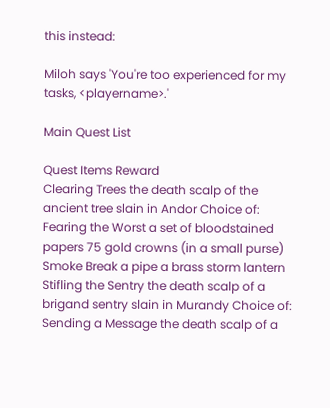this instead:

Miloh says 'You're too experienced for my tasks, <playername>.'

Main Quest List

Quest Items Reward
Clearing Trees the death scalp of the ancient tree slain in Andor Choice of:
Fearing the Worst a set of bloodstained papers 75 gold crowns (in a small purse)
Smoke Break a pipe a brass storm lantern
Stifling the Sentry the death scalp of a brigand sentry slain in Murandy Choice of:
Sending a Message the death scalp of a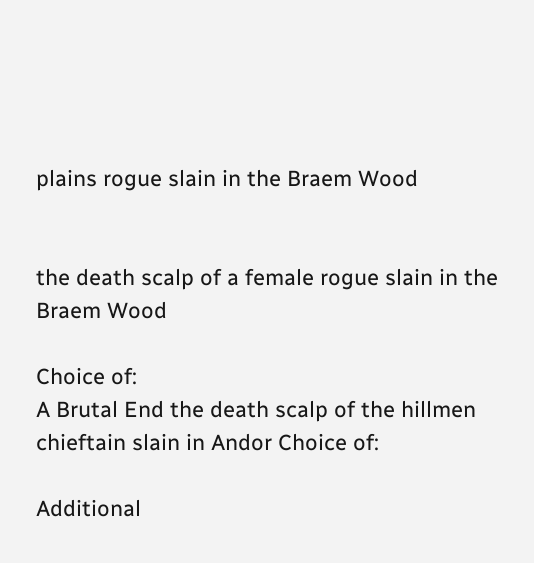plains rogue slain in the Braem Wood


the death scalp of a female rogue slain in the Braem Wood

Choice of:
A Brutal End the death scalp of the hillmen chieftain slain in Andor Choice of:

Additional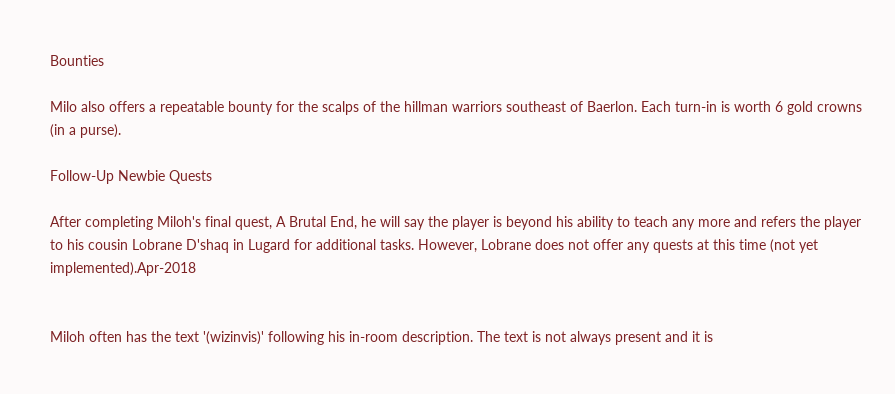Bounties

Milo also offers a repeatable bounty for the scalps of the hillman warriors southeast of Baerlon. Each turn-in is worth 6 gold crowns (in a purse).

Follow-Up Newbie Quests

After completing Miloh's final quest, A Brutal End, he will say the player is beyond his ability to teach any more and refers the player to his cousin Lobrane D'shaq in Lugard for additional tasks. However, Lobrane does not offer any quests at this time (not yet implemented).Apr-2018


Miloh often has the text '(wizinvis)' following his in-room description. The text is not always present and it is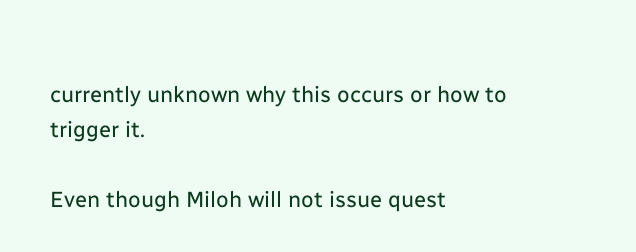currently unknown why this occurs or how to trigger it.

Even though Miloh will not issue quest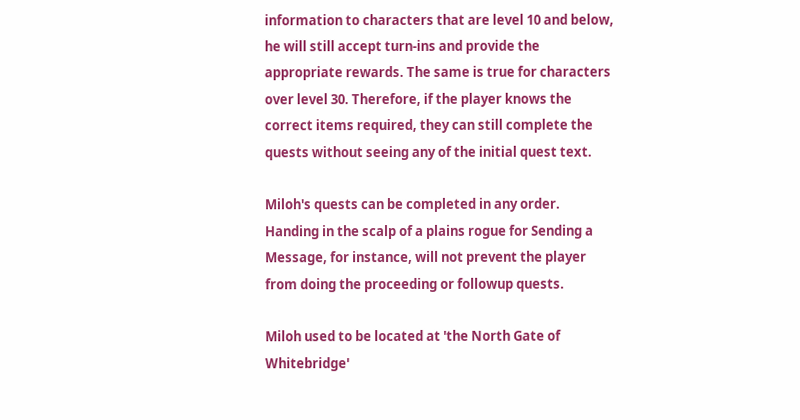information to characters that are level 10 and below, he will still accept turn-ins and provide the appropriate rewards. The same is true for characters over level 30. Therefore, if the player knows the correct items required, they can still complete the quests without seeing any of the initial quest text.

Miloh's quests can be completed in any order. Handing in the scalp of a plains rogue for Sending a Message, for instance, will not prevent the player from doing the proceeding or followup quests.

Miloh used to be located at 'the North Gate of Whitebridge'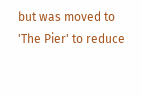but was moved to 'The Pier' to reduce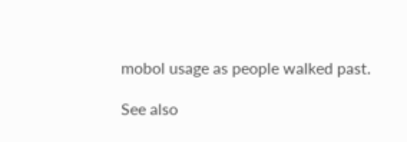mobol usage as people walked past.

See also